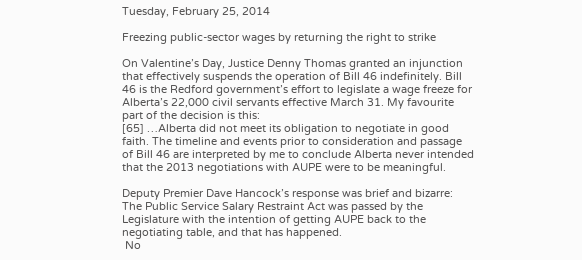Tuesday, February 25, 2014

Freezing public-sector wages by returning the right to strike

On Valentine’s Day, Justice Denny Thomas granted an injunction that effectively suspends the operation of Bill 46 indefinitely. Bill 46 is the Redford government’s effort to legislate a wage freeze for Alberta’s 22,000 civil servants effective March 31. My favourite part of the decision is this:
[65] …Alberta did not meet its obligation to negotiate in good faith. The timeline and events prior to consideration and passage of Bill 46 are interpreted by me to conclude Alberta never intended that the 2013 negotiations with AUPE were to be meaningful.

Deputy Premier Dave Hancock’s response was brief and bizarre:
The Public Service Salary Restraint Act was passed by the Legislature with the intention of getting AUPE back to the negotiating table, and that has happened.
 No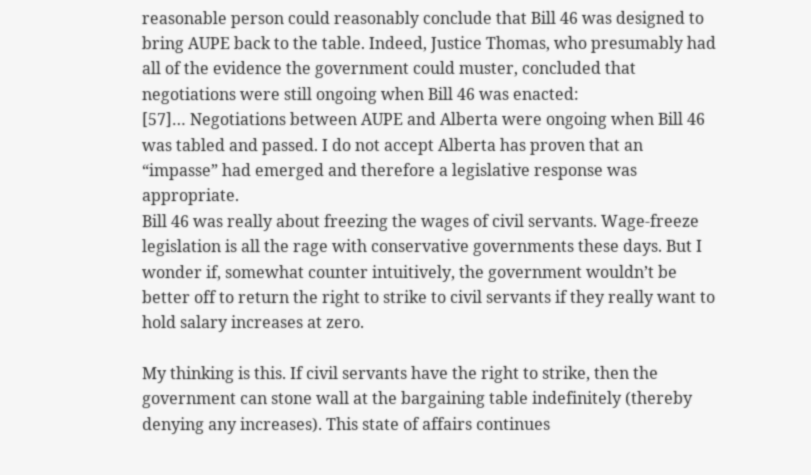reasonable person could reasonably conclude that Bill 46 was designed to bring AUPE back to the table. Indeed, Justice Thomas, who presumably had all of the evidence the government could muster, concluded that negotiations were still ongoing when Bill 46 was enacted:
[57]… Negotiations between AUPE and Alberta were ongoing when Bill 46 was tabled and passed. I do not accept Alberta has proven that an “impasse” had emerged and therefore a legislative response was appropriate.
Bill 46 was really about freezing the wages of civil servants. Wage-freeze legislation is all the rage with conservative governments these days. But I wonder if, somewhat counter intuitively, the government wouldn’t be better off to return the right to strike to civil servants if they really want to hold salary increases at zero.

My thinking is this. If civil servants have the right to strike, then the government can stone wall at the bargaining table indefinitely (thereby denying any increases). This state of affairs continues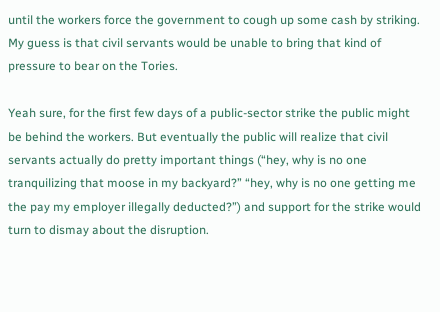until the workers force the government to cough up some cash by striking. My guess is that civil servants would be unable to bring that kind of pressure to bear on the Tories.

Yeah sure, for the first few days of a public-sector strike the public might be behind the workers. But eventually the public will realize that civil servants actually do pretty important things (“hey, why is no one tranquilizing that moose in my backyard?” “hey, why is no one getting me the pay my employer illegally deducted?”) and support for the strike would turn to dismay about the disruption.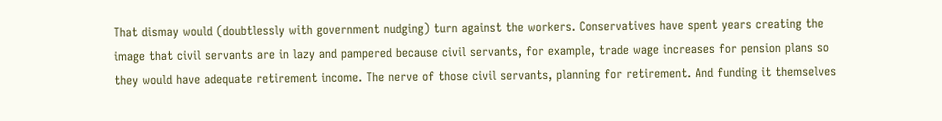That dismay would (doubtlessly with government nudging) turn against the workers. Conservatives have spent years creating the image that civil servants are in lazy and pampered because civil servants, for example, trade wage increases for pension plans so they would have adequate retirement income. The nerve of those civil servants, planning for retirement. And funding it themselves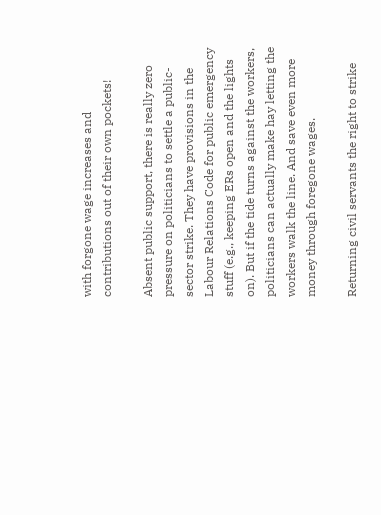with forgone wage increases and contributions out of their own pockets!

Absent public support, there is really zero pressure on politicians to settle a public-sector strike. They have provisions in the Labour Relations Code for public emergency stuff (e.g., keeping ERs open and the lights on). But if the tide turns against the workers, politicians can actually make hay letting the workers walk the line. And save even more money through foregone wages.

Returning civil servants the right to strike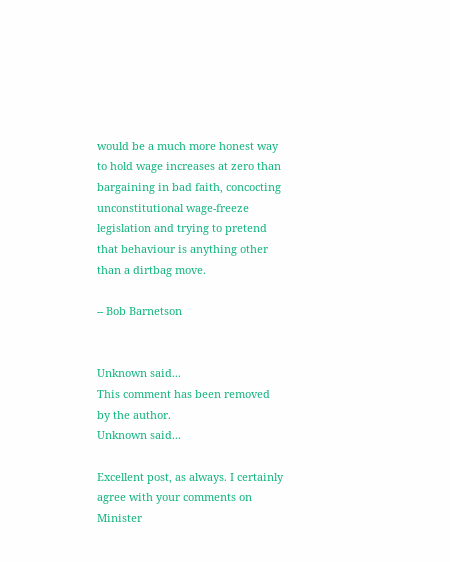would be a much more honest way to hold wage increases at zero than bargaining in bad faith, concocting unconstitutional wage-freeze legislation and trying to pretend that behaviour is anything other than a dirtbag move.

-- Bob Barnetson


Unknown said...
This comment has been removed by the author.
Unknown said...

Excellent post, as always. I certainly agree with your comments on Minister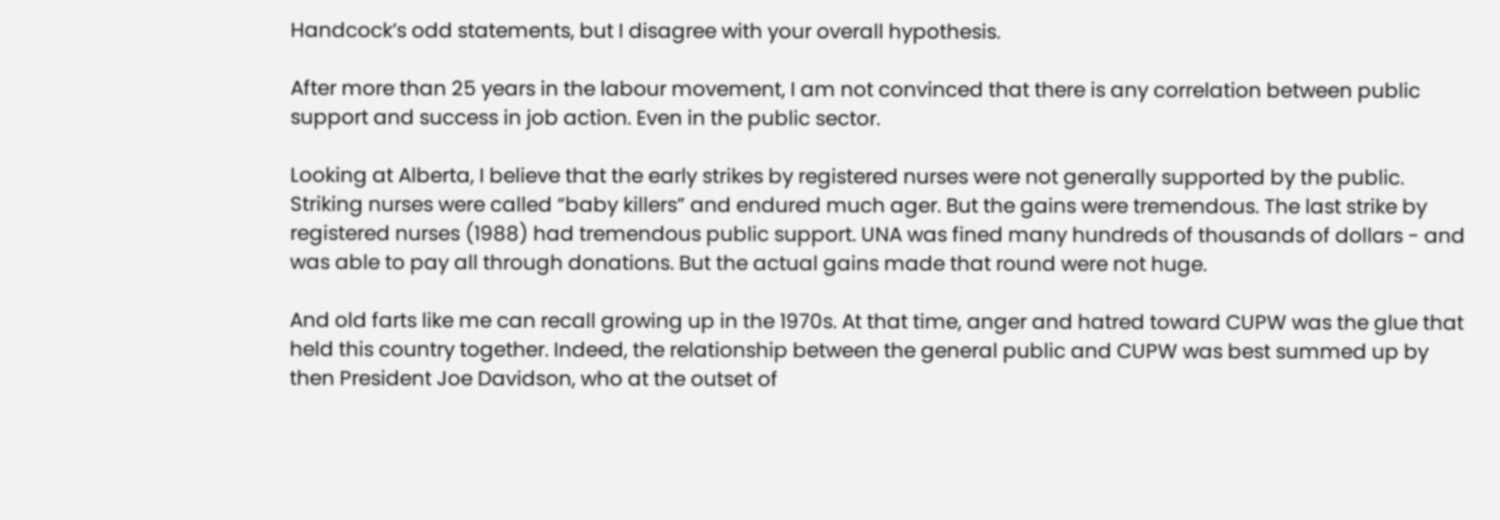Handcock’s odd statements, but I disagree with your overall hypothesis.

After more than 25 years in the labour movement, I am not convinced that there is any correlation between public support and success in job action. Even in the public sector.

Looking at Alberta, I believe that the early strikes by registered nurses were not generally supported by the public. Striking nurses were called “baby killers” and endured much ager. But the gains were tremendous. The last strike by registered nurses (1988) had tremendous public support. UNA was fined many hundreds of thousands of dollars - and was able to pay all through donations. But the actual gains made that round were not huge.

And old farts like me can recall growing up in the 1970s. At that time, anger and hatred toward CUPW was the glue that held this country together. Indeed, the relationship between the general public and CUPW was best summed up by then President Joe Davidson, who at the outset of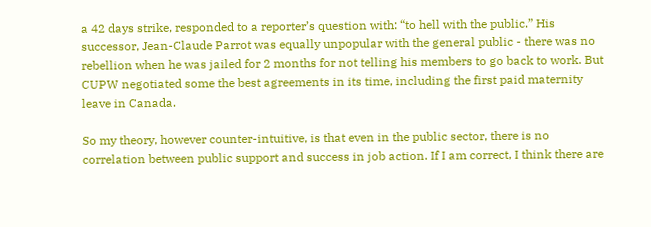a 42 days strike, responded to a reporter’s question with: “to hell with the public.” His successor, Jean-Claude Parrot was equally unpopular with the general public - there was no rebellion when he was jailed for 2 months for not telling his members to go back to work. But CUPW negotiated some the best agreements in its time, including the first paid maternity leave in Canada.

So my theory, however counter-intuitive, is that even in the public sector, there is no correlation between public support and success in job action. If I am correct, I think there are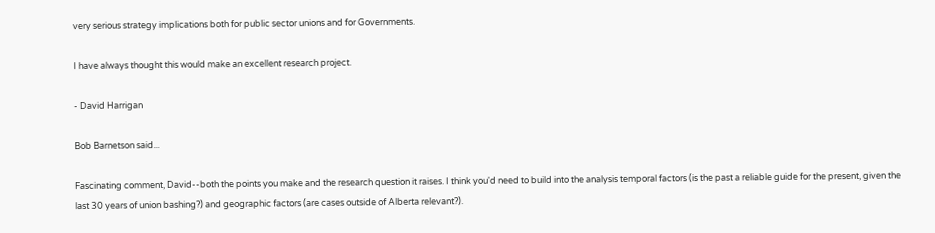very serious strategy implications both for public sector unions and for Governments.

I have always thought this would make an excellent research project.

- David Harrigan

Bob Barnetson said...

Fascinating comment, David--both the points you make and the research question it raises. I think you'd need to build into the analysis temporal factors (is the past a reliable guide for the present, given the last 30 years of union bashing?) and geographic factors (are cases outside of Alberta relevant?).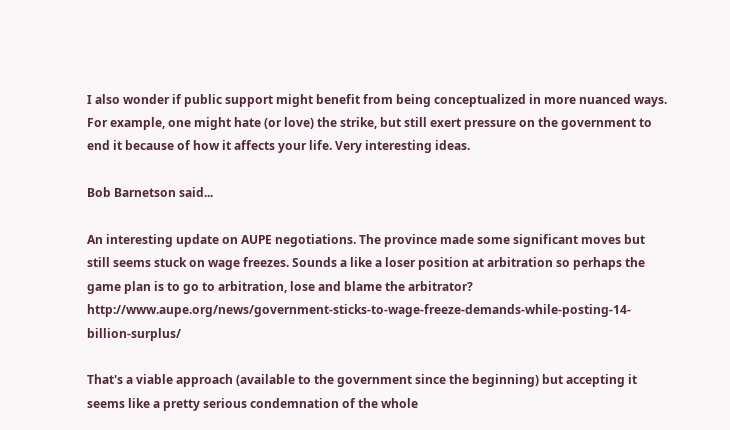I also wonder if public support might benefit from being conceptualized in more nuanced ways. For example, one might hate (or love) the strike, but still exert pressure on the government to end it because of how it affects your life. Very interesting ideas.

Bob Barnetson said...

An interesting update on AUPE negotiations. The province made some significant moves but still seems stuck on wage freezes. Sounds a like a loser position at arbitration so perhaps the game plan is to go to arbitration, lose and blame the arbitrator? http://www.aupe.org/news/government-sticks-to-wage-freeze-demands-while-posting-14-billion-surplus/

That's a viable approach (available to the government since the beginning) but accepting it seems like a pretty serious condemnation of the whole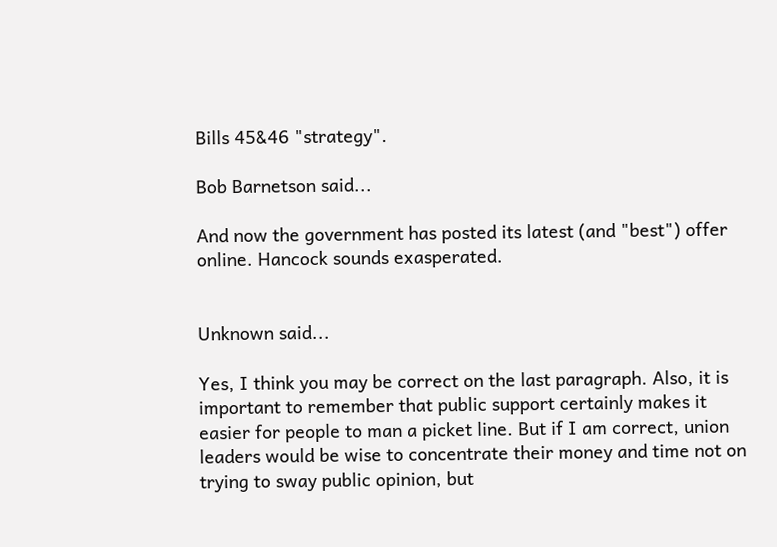Bills 45&46 "strategy".

Bob Barnetson said...

And now the government has posted its latest (and "best") offer online. Hancock sounds exasperated.


Unknown said...

Yes, I think you may be correct on the last paragraph. Also, it is important to remember that public support certainly makes it easier for people to man a picket line. But if I am correct, union leaders would be wise to concentrate their money and time not on trying to sway public opinion, but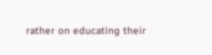rather on educating their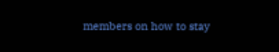members on how to stay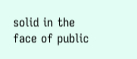solid in the face of public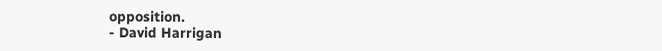opposition.
- David Harrigan